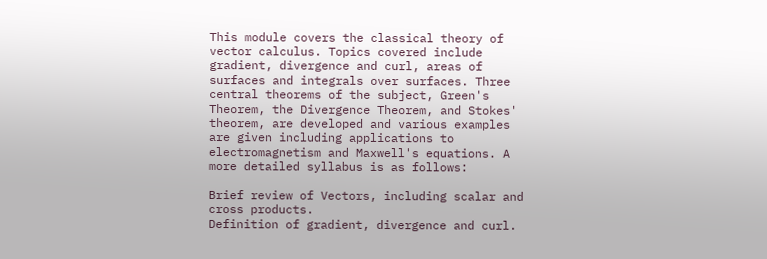This module covers the classical theory of vector calculus. Topics covered include gradient, divergence and curl, areas of surfaces and integrals over surfaces. Three central theorems of the subject, Green's Theorem, the Divergence Theorem, and Stokes' theorem, are developed and various examples are given including applications to electromagnetism and Maxwell's equations. A more detailed syllabus is as follows:

Brief review of Vectors, including scalar and cross products.
Definition of gradient, divergence and curl.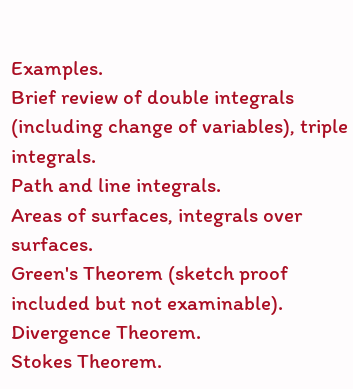Examples.
Brief review of double integrals (including change of variables), triple integrals.
Path and line integrals.
Areas of surfaces, integrals over surfaces.
Green's Theorem (sketch proof included but not examinable).
Divergence Theorem.
Stokes Theorem.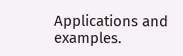Applications and examples.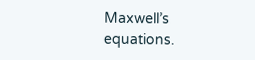Maxwell’s equations.